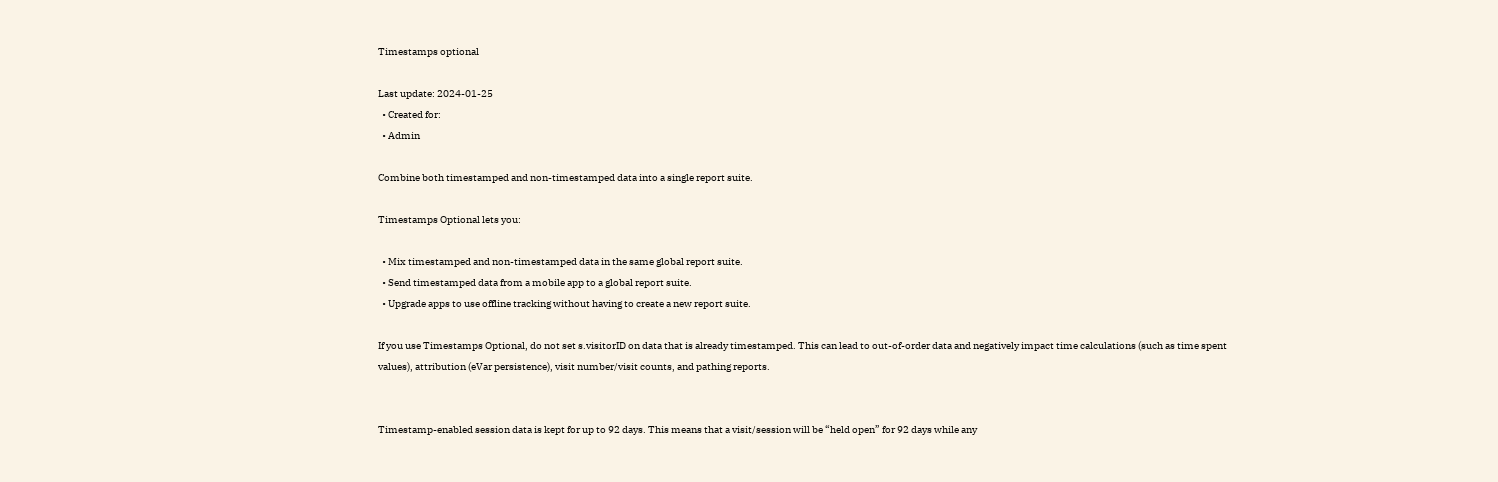Timestamps optional

Last update: 2024-01-25
  • Created for:
  • Admin

Combine both timestamped and non-timestamped data into a single report suite.

Timestamps Optional lets you:

  • Mix timestamped and non-timestamped data in the same global report suite.
  • Send timestamped data from a mobile app to a global report suite.
  • Upgrade apps to use offline tracking without having to create a new report suite.

If you use Timestamps Optional, do not set s.visitorID on data that is already timestamped. This can lead to out-of-order data and negatively impact time calculations (such as time spent values), attribution (eVar persistence), visit number/visit counts, and pathing reports.


Timestamp-enabled session data is kept for up to 92 days. This means that a visit/session will be “held open” for 92 days while any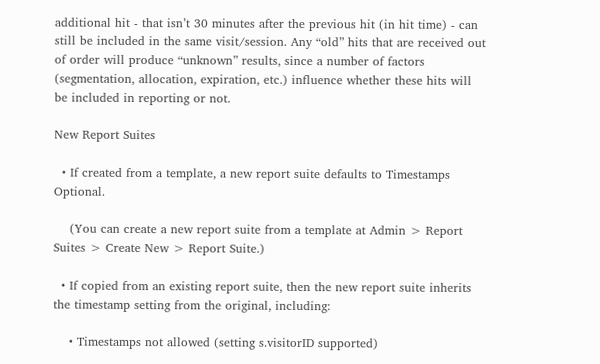additional hit - that isn’t 30 minutes after the previous hit (in hit time) - can still be included in the same visit/session. Any “old” hits that are received out of order will produce “unknown” results, since a number of factors (segmentation, allocation, expiration, etc.) influence whether these hits will be included in reporting or not.

New Report Suites

  • If created from a template, a new report suite defaults to Timestamps Optional.

    (You can create a new report suite from a template at Admin > Report Suites > Create New > Report Suite.)

  • If copied from an existing report suite, then the new report suite inherits the timestamp setting from the original, including:

    • Timestamps not allowed (setting s.visitorID supported)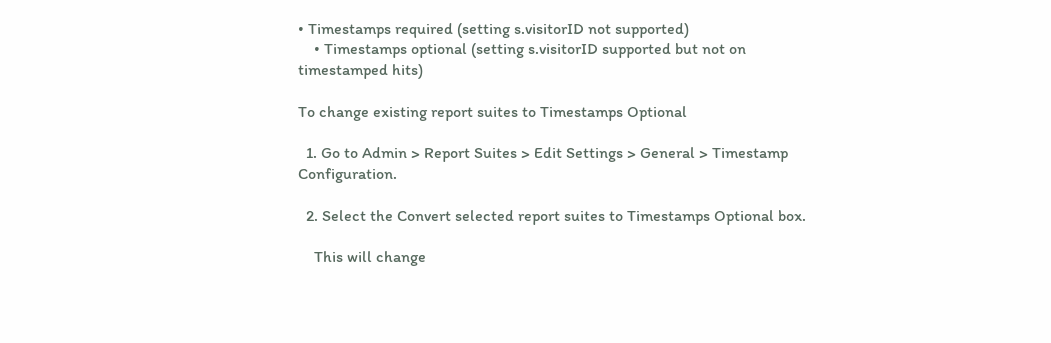• Timestamps required (setting s.visitorID not supported)
    • Timestamps optional (setting s.visitorID supported but not on timestamped hits)

To change existing report suites to Timestamps Optional

  1. Go to Admin > Report Suites > Edit Settings > General > Timestamp Configuration.

  2. Select the Convert selected report suites to Timestamps Optional box.

    This will change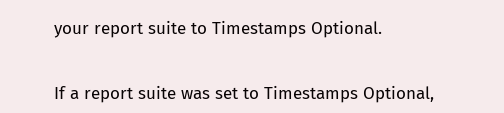your report suite to Timestamps Optional.


If a report suite was set to Timestamps Optional,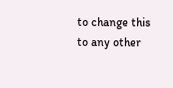to change this to any other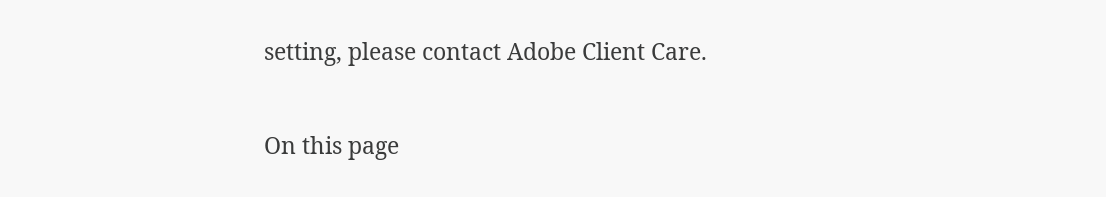setting, please contact Adobe Client Care.

On this page